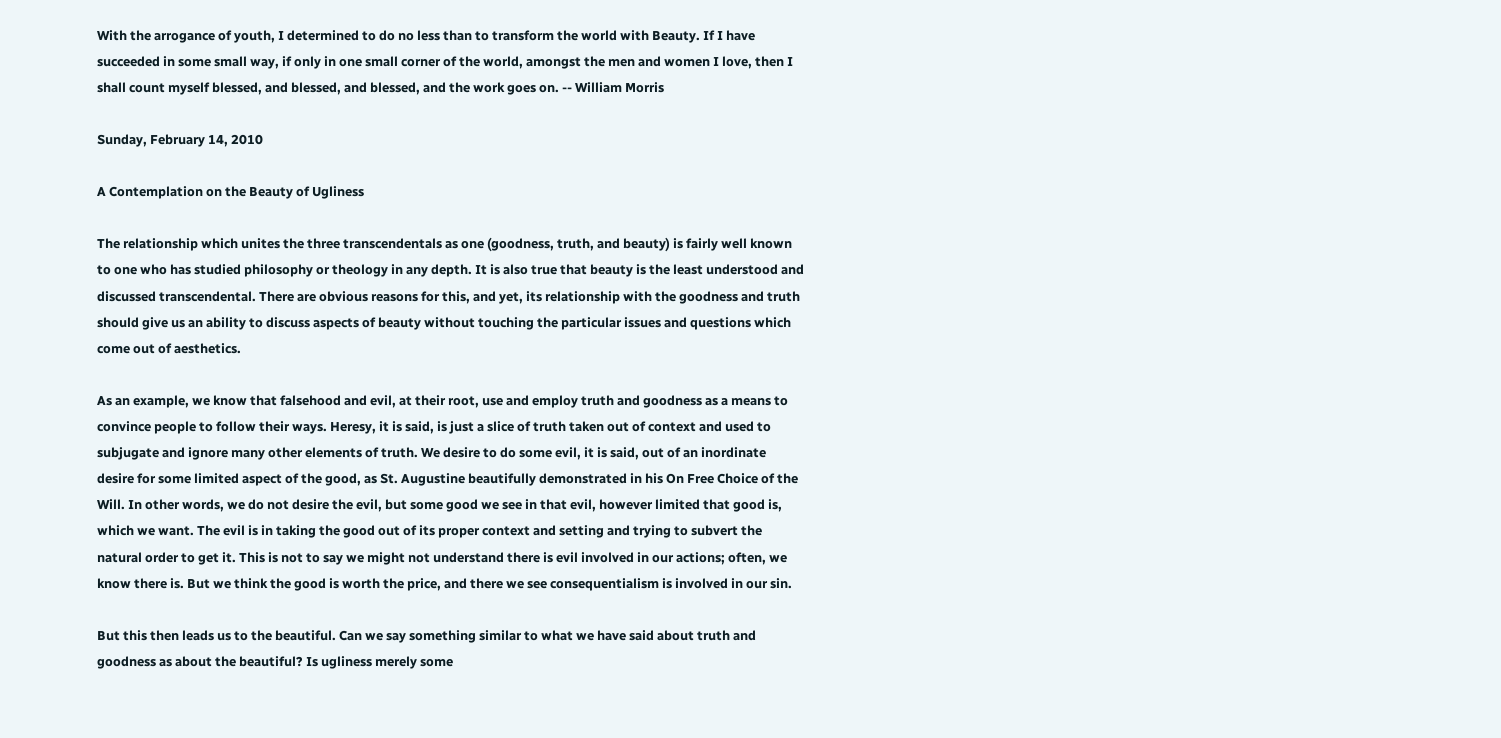With the arrogance of youth, I determined to do no less than to transform the world with Beauty. If I have succeeded in some small way, if only in one small corner of the world, amongst the men and women I love, then I shall count myself blessed, and blessed, and blessed, and the work goes on. -- William Morris

Sunday, February 14, 2010

A Contemplation on the Beauty of Ugliness

The relationship which unites the three transcendentals as one (goodness, truth, and beauty) is fairly well known to one who has studied philosophy or theology in any depth. It is also true that beauty is the least understood and discussed transcendental. There are obvious reasons for this, and yet, its relationship with the goodness and truth should give us an ability to discuss aspects of beauty without touching the particular issues and questions which come out of aesthetics.

As an example, we know that falsehood and evil, at their root, use and employ truth and goodness as a means to convince people to follow their ways. Heresy, it is said, is just a slice of truth taken out of context and used to subjugate and ignore many other elements of truth. We desire to do some evil, it is said, out of an inordinate desire for some limited aspect of the good, as St. Augustine beautifully demonstrated in his On Free Choice of the Will. In other words, we do not desire the evil, but some good we see in that evil, however limited that good is, which we want. The evil is in taking the good out of its proper context and setting and trying to subvert the natural order to get it. This is not to say we might not understand there is evil involved in our actions; often, we know there is. But we think the good is worth the price, and there we see consequentialism is involved in our sin.

But this then leads us to the beautiful. Can we say something similar to what we have said about truth and goodness as about the beautiful? Is ugliness merely some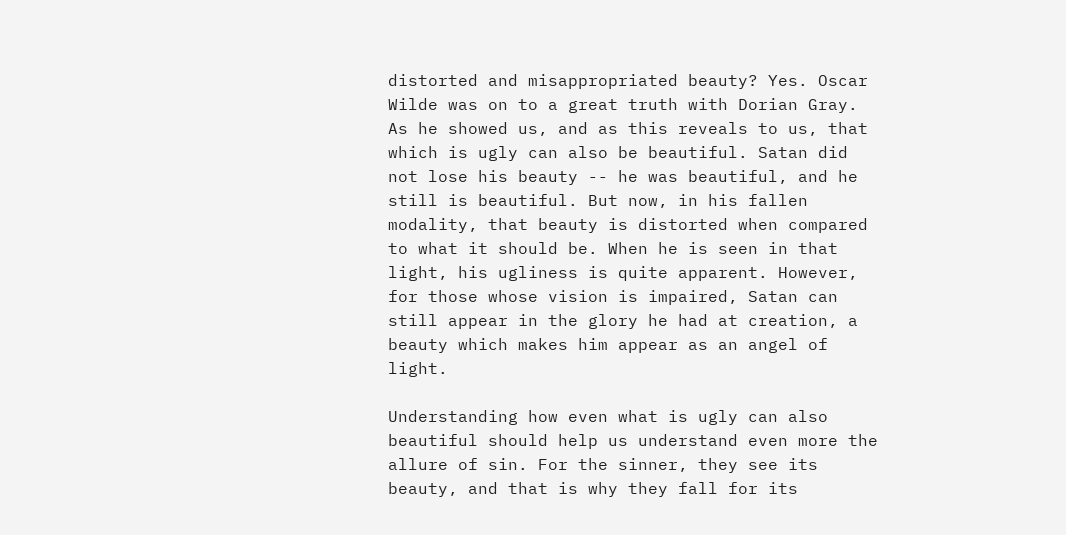distorted and misappropriated beauty? Yes. Oscar Wilde was on to a great truth with Dorian Gray. As he showed us, and as this reveals to us, that which is ugly can also be beautiful. Satan did not lose his beauty -- he was beautiful, and he still is beautiful. But now, in his fallen modality, that beauty is distorted when compared to what it should be. When he is seen in that light, his ugliness is quite apparent. However, for those whose vision is impaired, Satan can still appear in the glory he had at creation, a beauty which makes him appear as an angel of light.

Understanding how even what is ugly can also beautiful should help us understand even more the allure of sin. For the sinner, they see its beauty, and that is why they fall for its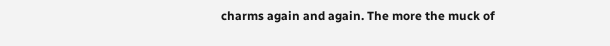charms again and again. The more the muck of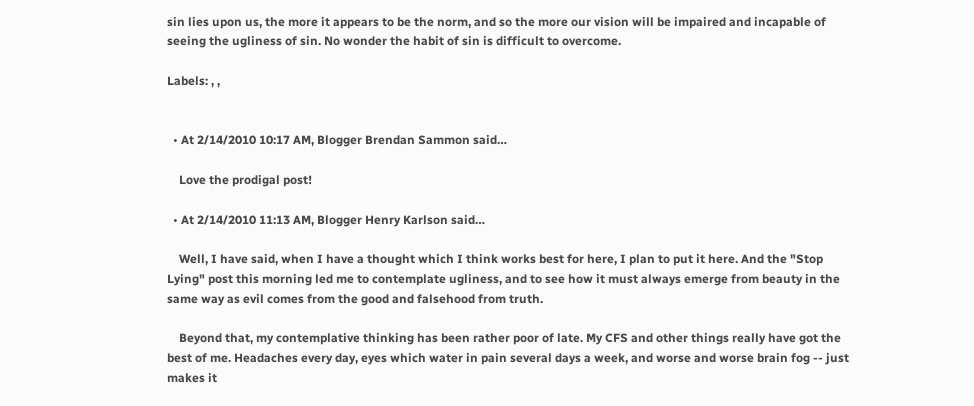sin lies upon us, the more it appears to be the norm, and so the more our vision will be impaired and incapable of seeing the ugliness of sin. No wonder the habit of sin is difficult to overcome.

Labels: , ,


  • At 2/14/2010 10:17 AM, Blogger Brendan Sammon said…

    Love the prodigal post!

  • At 2/14/2010 11:13 AM, Blogger Henry Karlson said…

    Well, I have said, when I have a thought which I think works best for here, I plan to put it here. And the "Stop Lying" post this morning led me to contemplate ugliness, and to see how it must always emerge from beauty in the same way as evil comes from the good and falsehood from truth.

    Beyond that, my contemplative thinking has been rather poor of late. My CFS and other things really have got the best of me. Headaches every day, eyes which water in pain several days a week, and worse and worse brain fog -- just makes it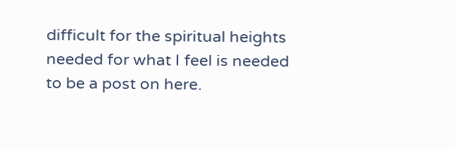difficult for the spiritual heights needed for what I feel is needed to be a post on here.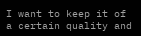I want to keep it of a certain quality and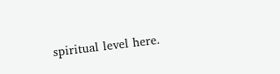spiritual level here.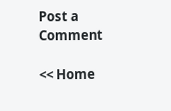Post a Comment

<< Home